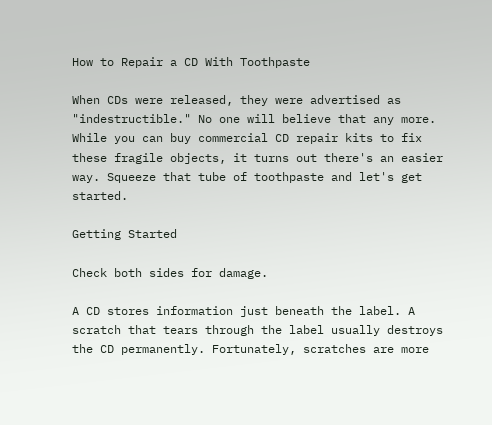How to Repair a CD With Toothpaste

When CDs were released, they were advertised as "indestructible." No one will believe that any more. While you can buy commercial CD repair kits to fix these fragile objects, it turns out there's an easier way. Squeeze that tube of toothpaste and let's get started.

Getting Started

Check both sides for damage.

A CD stores information just beneath the label. A scratch that tears through the label usually destroys the CD permanently. Fortunately, scratches are more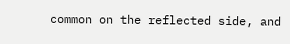common on the reflected side, and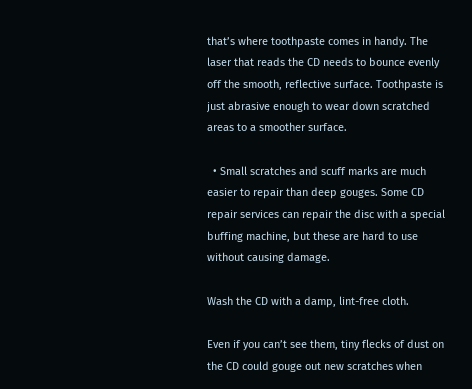that’s where toothpaste comes in handy. The laser that reads the CD needs to bounce evenly off the smooth, reflective surface. Toothpaste is just abrasive enough to wear down scratched areas to a smoother surface.

  • Small scratches and scuff marks are much easier to repair than deep gouges. Some CD repair services can repair the disc with a special buffing machine, but these are hard to use without causing damage.

Wash the CD with a damp, lint-free cloth.

Even if you can’t see them, tiny flecks of dust on the CD could gouge out new scratches when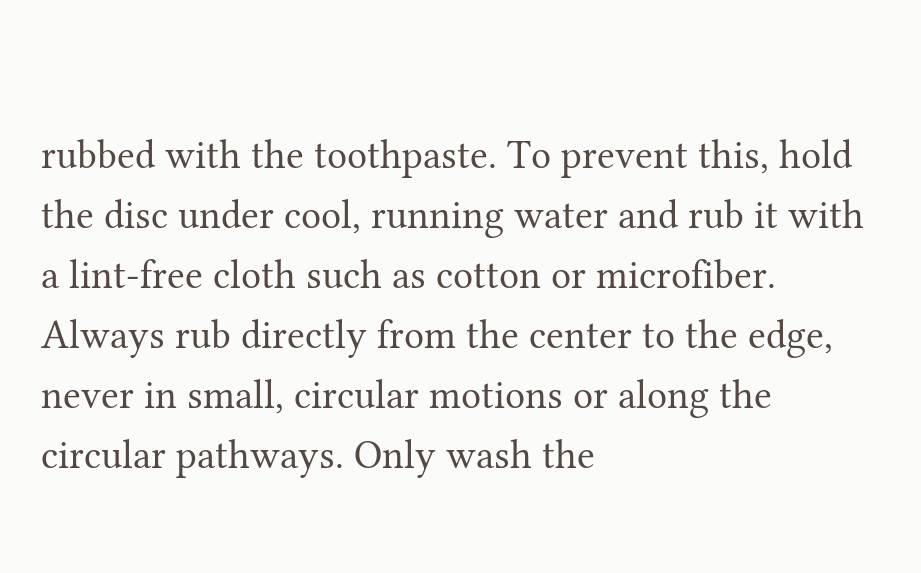rubbed with the toothpaste. To prevent this, hold the disc under cool, running water and rub it with a lint-free cloth such as cotton or microfiber. Always rub directly from the center to the edge, never in small, circular motions or along the circular pathways. Only wash the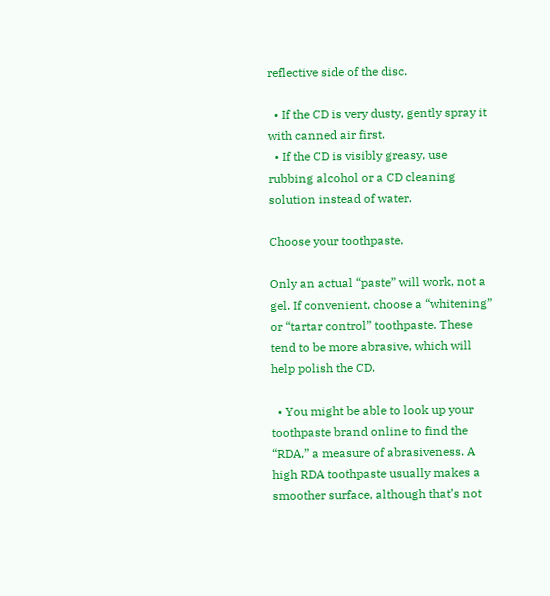reflective side of the disc.

  • If the CD is very dusty, gently spray it with canned air first.
  • If the CD is visibly greasy, use rubbing alcohol or a CD cleaning solution instead of water.

Choose your toothpaste.

Only an actual “paste” will work, not a gel. If convenient, choose a “whitening” or “tartar control” toothpaste. These tend to be more abrasive, which will help polish the CD.

  • You might be able to look up your toothpaste brand online to find the “RDA,” a measure of abrasiveness. A high RDA toothpaste usually makes a smoother surface, although that’s not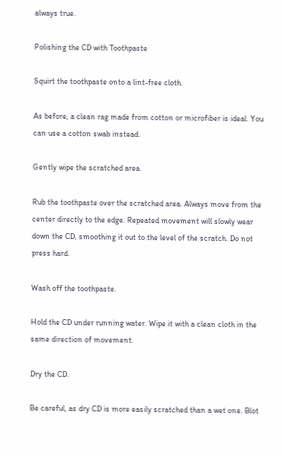always true.

Polishing the CD with Toothpaste

Squirt the toothpaste onto a lint-free cloth.

As before, a clean rag made from cotton or microfiber is ideal. You can use a cotton swab instead.

Gently wipe the scratched area.

Rub the toothpaste over the scratched area. Always move from the center directly to the edge. Repeated movement will slowly wear down the CD, smoothing it out to the level of the scratch. Do not press hard.

Wash off the toothpaste.

Hold the CD under running water. Wipe it with a clean cloth in the same direction of movement.

Dry the CD.

Be careful, as dry CD is more easily scratched than a wet one. Blot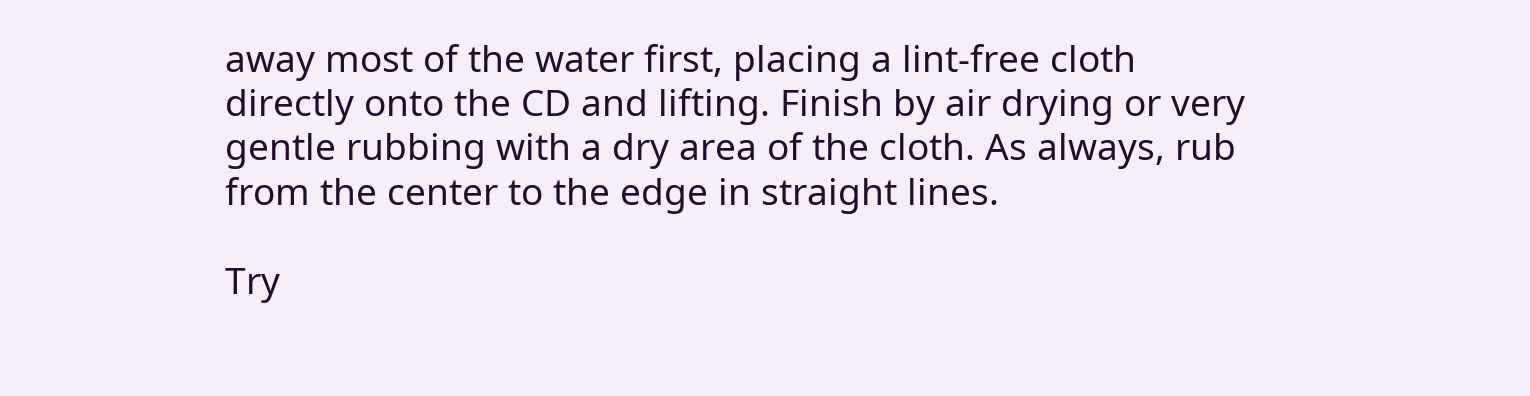away most of the water first, placing a lint-free cloth directly onto the CD and lifting. Finish by air drying or very gentle rubbing with a dry area of the cloth. As always, rub from the center to the edge in straight lines.

Try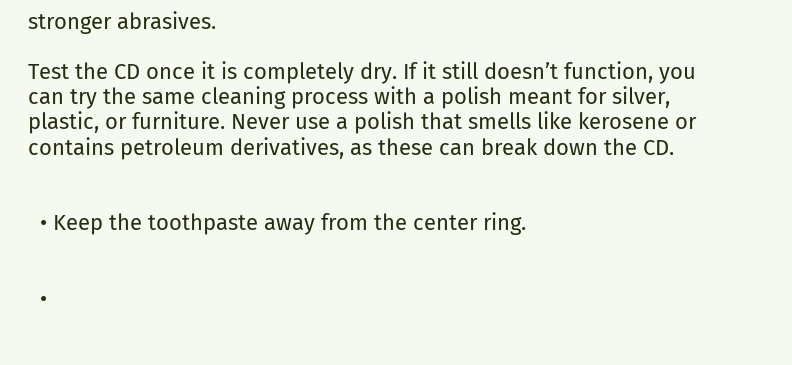stronger abrasives.

Test the CD once it is completely dry. If it still doesn’t function, you can try the same cleaning process with a polish meant for silver, plastic, or furniture. Never use a polish that smells like kerosene or contains petroleum derivatives, as these can break down the CD.


  • Keep the toothpaste away from the center ring.


  •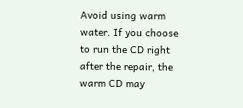Avoid using warm water. If you choose to run the CD right after the repair, the warm CD may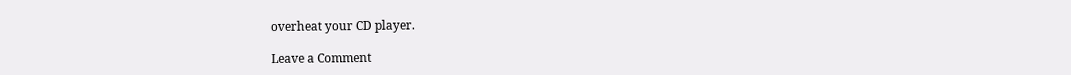overheat your CD player.

Leave a Comment